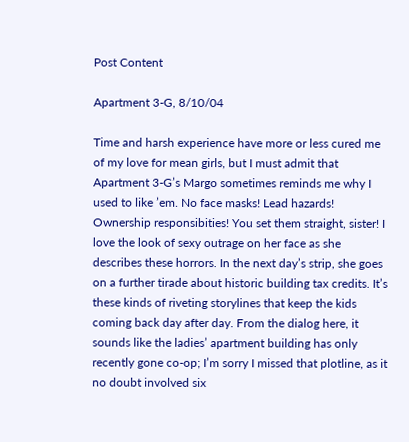Post Content

Apartment 3-G, 8/10/04

Time and harsh experience have more or less cured me of my love for mean girls, but I must admit that Apartment 3-G’s Margo sometimes reminds me why I used to like ’em. No face masks! Lead hazards! Ownership responsibities! You set them straight, sister! I love the look of sexy outrage on her face as she describes these horrors. In the next day’s strip, she goes on a further tirade about historic building tax credits. It’s these kinds of riveting storylines that keep the kids coming back day after day. From the dialog here, it sounds like the ladies’ apartment building has only recently gone co-op; I’m sorry I missed that plotline, as it no doubt involved six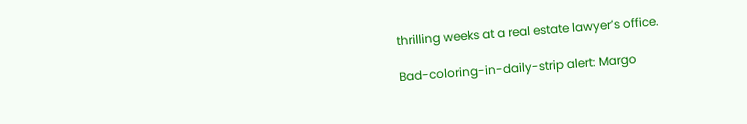thrilling weeks at a real estate lawyer’s office.

Bad-coloring-in-daily-strip alert: Margo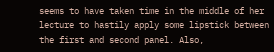seems to have taken time in the middle of her lecture to hastily apply some lipstick between the first and second panel. Also,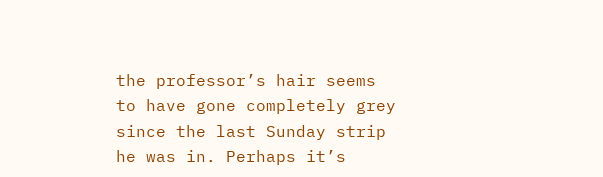the professor’s hair seems to have gone completely grey since the last Sunday strip he was in. Perhaps it’s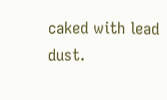caked with lead dust.